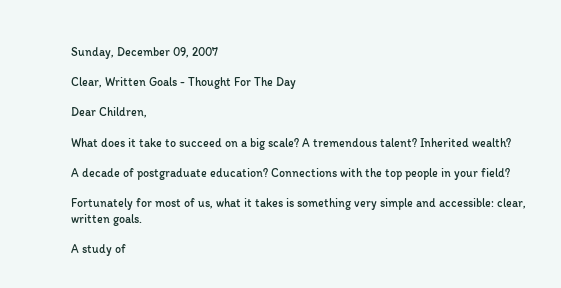Sunday, December 09, 2007

Clear, Written Goals - Thought For The Day

Dear Children,

What does it take to succeed on a big scale? A tremendous talent? Inherited wealth?

A decade of postgraduate education? Connections with the top people in your field?

Fortunately for most of us, what it takes is something very simple and accessible: clear, written goals.

A study of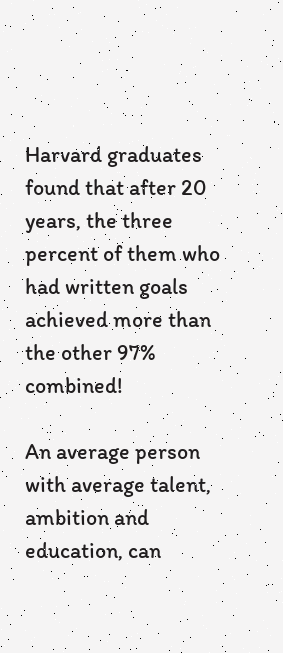Harvard graduates found that after 20 years, the three percent of them who had written goals achieved more than the other 97% combined!

An average person with average talent, ambition and education, can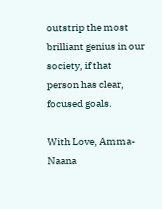outstrip the most brilliant genius in our society, if that person has clear, focused goals.

With Love, Amma-Naana